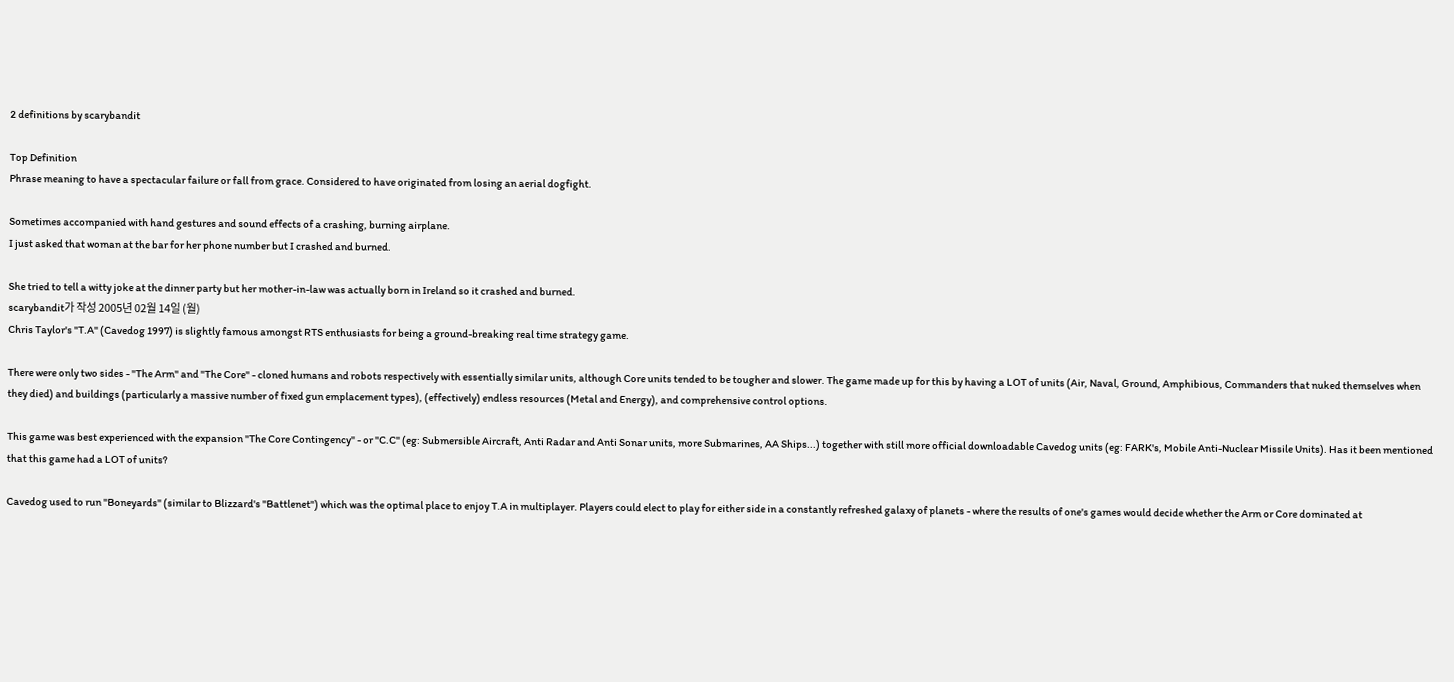2 definitions by scarybandit

Top Definition
Phrase meaning to have a spectacular failure or fall from grace. Considered to have originated from losing an aerial dogfight.

Sometimes accompanied with hand gestures and sound effects of a crashing, burning airplane.
I just asked that woman at the bar for her phone number but I crashed and burned.

She tried to tell a witty joke at the dinner party but her mother-in-law was actually born in Ireland so it crashed and burned.
scarybandit가 작성 2005년 02월 14일 (월)
Chris Taylor's "T.A" (Cavedog 1997) is slightly famous amongst RTS enthusiasts for being a ground-breaking real time strategy game.

There were only two sides - "The Arm" and "The Core" - cloned humans and robots respectively with essentially similar units, although Core units tended to be tougher and slower. The game made up for this by having a LOT of units (Air, Naval, Ground, Amphibious, Commanders that nuked themselves when they died) and buildings (particularly a massive number of fixed gun emplacement types), (effectively) endless resources (Metal and Energy), and comprehensive control options.

This game was best experienced with the expansion "The Core Contingency" - or "C.C" (eg: Submersible Aircraft, Anti Radar and Anti Sonar units, more Submarines, AA Ships...) together with still more official downloadable Cavedog units (eg: FARK's, Mobile Anti-Nuclear Missile Units). Has it been mentioned that this game had a LOT of units?

Cavedog used to run "Boneyards" (similar to Blizzard's "Battlenet") which was the optimal place to enjoy T.A in multiplayer. Players could elect to play for either side in a constantly refreshed galaxy of planets - where the results of one's games would decide whether the Arm or Core dominated at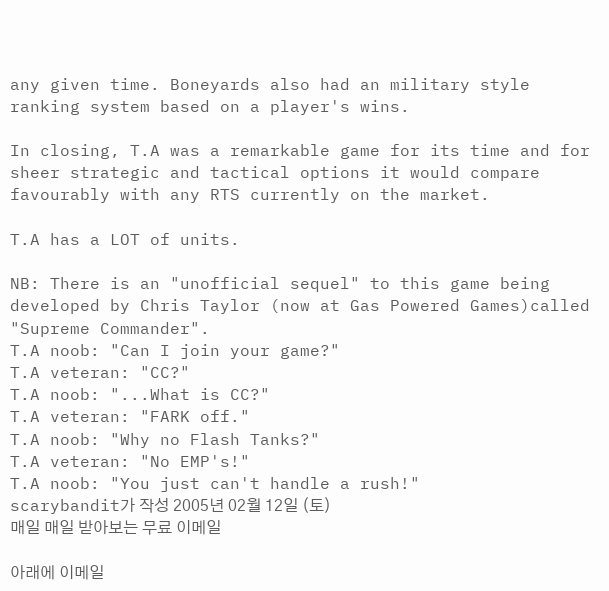any given time. Boneyards also had an military style ranking system based on a player's wins.

In closing, T.A was a remarkable game for its time and for sheer strategic and tactical options it would compare favourably with any RTS currently on the market.

T.A has a LOT of units.

NB: There is an "unofficial sequel" to this game being developed by Chris Taylor (now at Gas Powered Games)called "Supreme Commander".
T.A noob: "Can I join your game?"
T.A veteran: "CC?"
T.A noob: "...What is CC?"
T.A veteran: "FARK off."
T.A noob: "Why no Flash Tanks?"
T.A veteran: "No EMP's!"
T.A noob: "You just can't handle a rush!"
scarybandit가 작성 2005년 02월 12일 (토)
매일 매일 받아보는 무료 이메일

아래에 이메일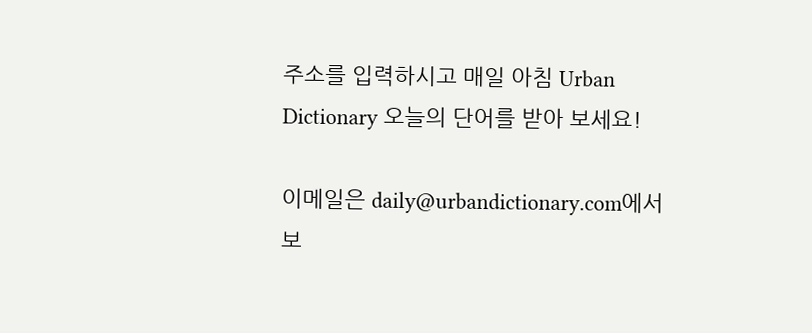주소를 입력하시고 매일 아침 Urban Dictionary 오늘의 단어를 받아 보세요!

이메일은 daily@urbandictionary.com에서 보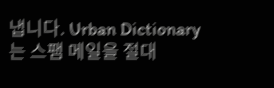냅니다. Urban Dictionary는 스팸 메일을 절대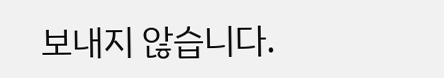보내지 않습니다.